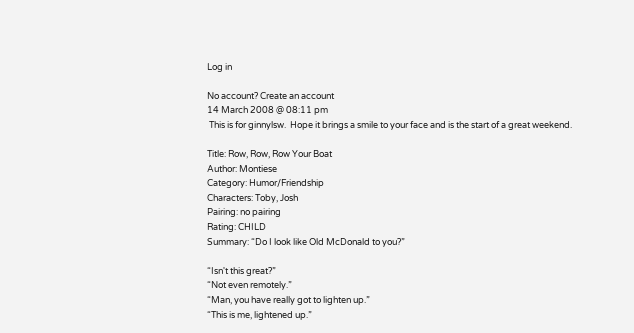Log in

No account? Create an account
14 March 2008 @ 08:11 pm
 This is for ginnylsw.  Hope it brings a smile to your face and is the start of a great weekend.

Title: Row, Row, Row Your Boat
Author: Montiese
Category: Humor/Friendship
Characters: Toby, Josh
Pairing: no pairing
Rating: CHILD
Summary: “Do I look like Old McDonald to you?”

“Isn't this great?”
“Not even remotely.”
“Man, you have really got to lighten up.”
“This is me, lightened up.”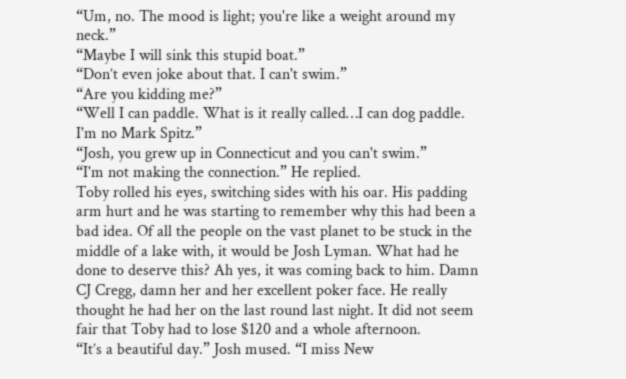“Um, no. The mood is light; you're like a weight around my neck.”
“Maybe I will sink this stupid boat.”
“Don’t even joke about that. I can't swim.”
“Are you kidding me?”
“Well I can paddle. What is it really called…I can dog paddle. I'm no Mark Spitz.”
“Josh, you grew up in Connecticut and you can't swim.”
“I'm not making the connection.” He replied.
Toby rolled his eyes, switching sides with his oar. His padding arm hurt and he was starting to remember why this had been a bad idea. Of all the people on the vast planet to be stuck in the middle of a lake with, it would be Josh Lyman. What had he done to deserve this? Ah yes, it was coming back to him. Damn CJ Cregg, damn her and her excellent poker face. He really thought he had her on the last round last night. It did not seem fair that Toby had to lose $120 and a whole afternoon.
“It’s a beautiful day.” Josh mused. “I miss New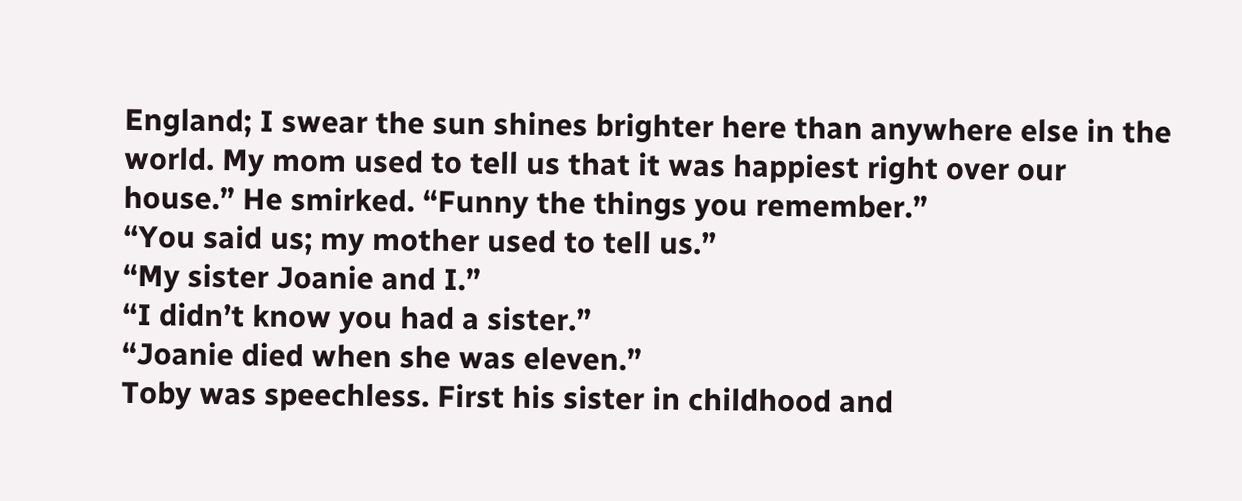England; I swear the sun shines brighter here than anywhere else in the world. My mom used to tell us that it was happiest right over our house.” He smirked. “Funny the things you remember.”
“You said us; my mother used to tell us.”
“My sister Joanie and I.”
“I didn’t know you had a sister.”
“Joanie died when she was eleven.”
Toby was speechless. First his sister in childhood and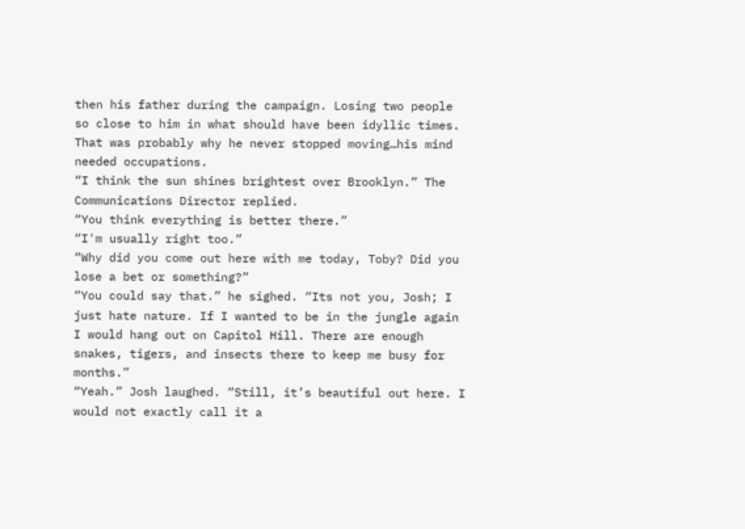then his father during the campaign. Losing two people so close to him in what should have been idyllic times. That was probably why he never stopped moving…his mind needed occupations.
“I think the sun shines brightest over Brooklyn.” The Communications Director replied.
“You think everything is better there.”
“I'm usually right too.”
“Why did you come out here with me today, Toby? Did you lose a bet or something?”
“You could say that.” he sighed. “Its not you, Josh; I just hate nature. If I wanted to be in the jungle again I would hang out on Capitol Hill. There are enough snakes, tigers, and insects there to keep me busy for months.”
“Yeah.” Josh laughed. “Still, it’s beautiful out here. I would not exactly call it a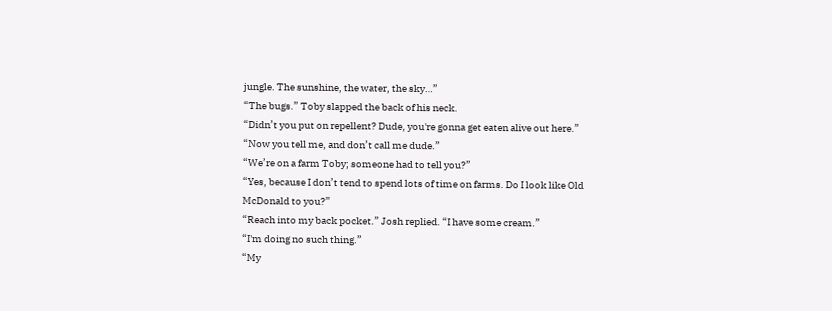jungle. The sunshine, the water, the sky…”
“The bugs.” Toby slapped the back of his neck.
“Didn’t you put on repellent? Dude, you're gonna get eaten alive out here.”
“Now you tell me, and don’t call me dude.”
“We’re on a farm Toby; someone had to tell you?”
“Yes, because I don’t tend to spend lots of time on farms. Do I look like Old McDonald to you?”
“Reach into my back pocket.” Josh replied. “I have some cream.”
“I'm doing no such thing.”
“My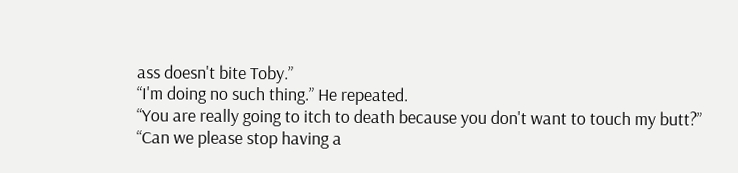ass doesn't bite Toby.”
“I'm doing no such thing.” He repeated.
“You are really going to itch to death because you don't want to touch my butt?”
“Can we please stop having a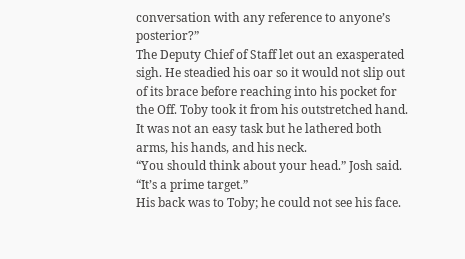conversation with any reference to anyone’s posterior?”
The Deputy Chief of Staff let out an exasperated sigh. He steadied his oar so it would not slip out of its brace before reaching into his pocket for the Off. Toby took it from his outstretched hand. It was not an easy task but he lathered both arms, his hands, and his neck.
“You should think about your head.” Josh said. “It’s a prime target.”
His back was to Toby; he could not see his face.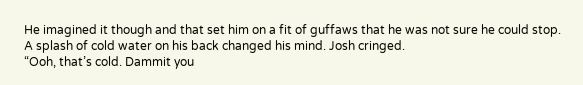He imagined it though and that set him on a fit of guffaws that he was not sure he could stop. A splash of cold water on his back changed his mind. Josh cringed.
“Ooh, that’s cold. Dammit you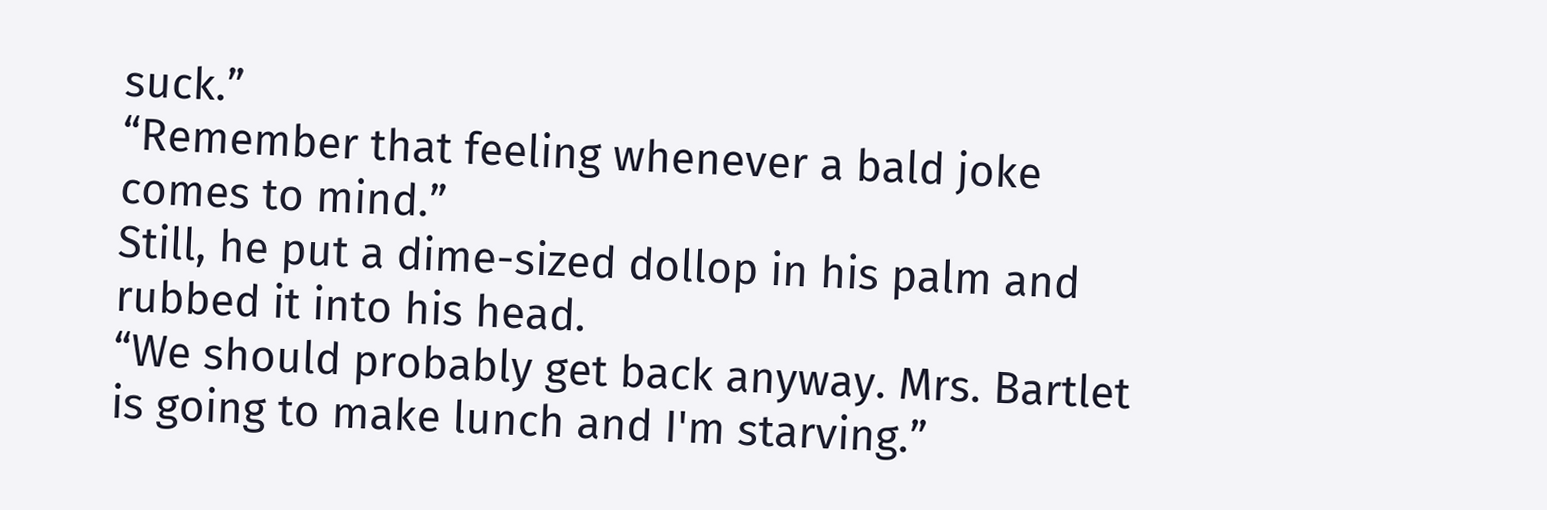suck.”
“Remember that feeling whenever a bald joke comes to mind.”
Still, he put a dime-sized dollop in his palm and rubbed it into his head.
“We should probably get back anyway. Mrs. Bartlet is going to make lunch and I'm starving.”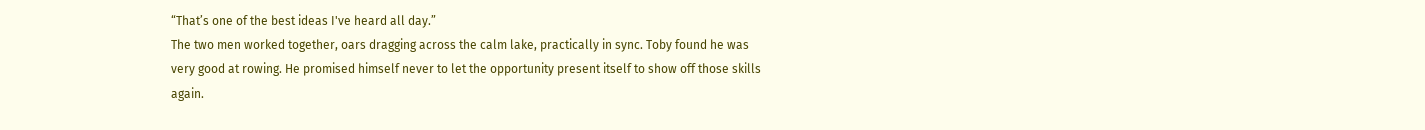“That’s one of the best ideas I've heard all day.”
The two men worked together, oars dragging across the calm lake, practically in sync. Toby found he was very good at rowing. He promised himself never to let the opportunity present itself to show off those skills again.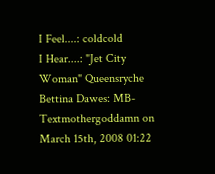I Feel....: coldcold
I Hear....: "Jet City Woman" Queensryche
Bettina Dawes: MB-Textmothergoddamn on March 15th, 2008 01:22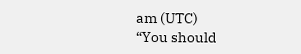am (UTC)
“You should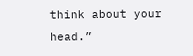think about your head.”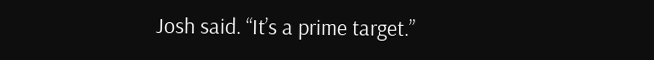Josh said. “It’s a prime target.”